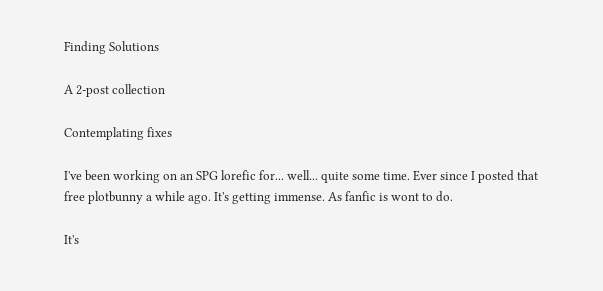Finding Solutions

A 2-post collection

Contemplating fixes

I've been working on an SPG lorefic for... well... quite some time. Ever since I posted that free plotbunny a while ago. It's getting immense. As fanfic is wont to do.

It's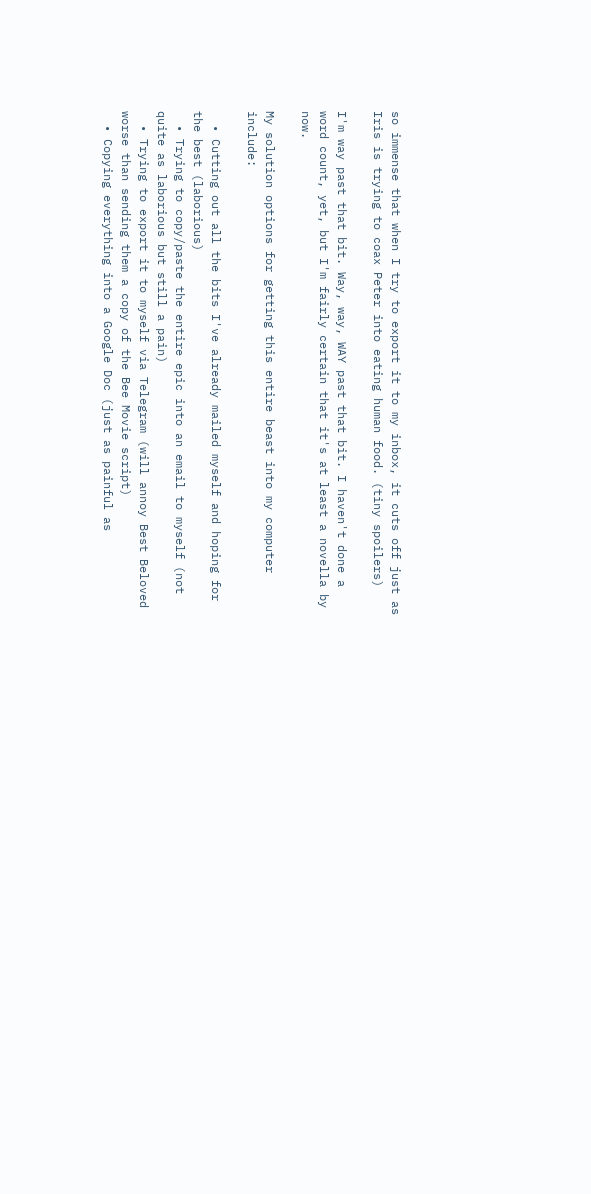so immense that when I try to export it to my inbox, it cuts off just as Iris is trying to coax Peter into eating human food. (tiny spoilers)

I'm way past that bit. Way, way, WAY past that bit. I haven't done a word count, yet, but I'm fairly certain that it's at least a novella by now.

My solution options for getting this entire beast into my computer include:

  • Cutting out all the bits I've already mailed myself and hoping for the best (laborious)
  • Trying to copy/paste the entire epic into an email to myself (not quite as laborious but still a pain)
  • Trying to export it to myself via Telegram (will annoy Best Beloved worse than sending them a copy of the Bee Movie script)
  • Copying everything into a Google Doc (just as painful as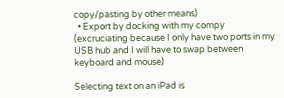copy/pasting by other means)
  • Export by docking with my compy (excruciating because I only have two ports in my USB hub and I will have to swap between keyboard and mouse)

Selecting text on an iPad is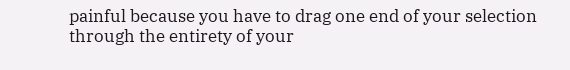painful because you have to drag one end of your selection through the entirety of your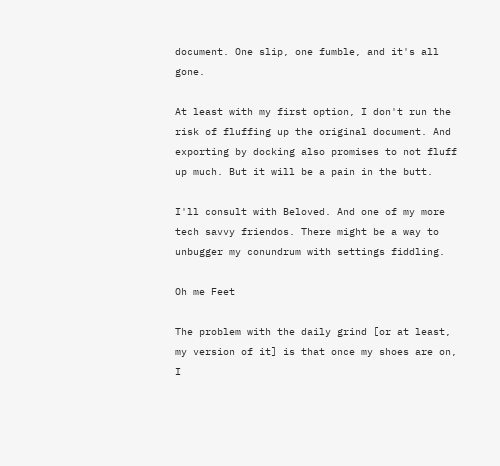document. One slip, one fumble, and it's all gone.

At least with my first option, I don't run the risk of fluffing up the original document. And exporting by docking also promises to not fluff up much. But it will be a pain in the butt.

I'll consult with Beloved. And one of my more tech savvy friendos. There might be a way to unbugger my conundrum with settings fiddling.

Oh me Feet

The problem with the daily grind [or at least, my version of it] is that once my shoes are on, I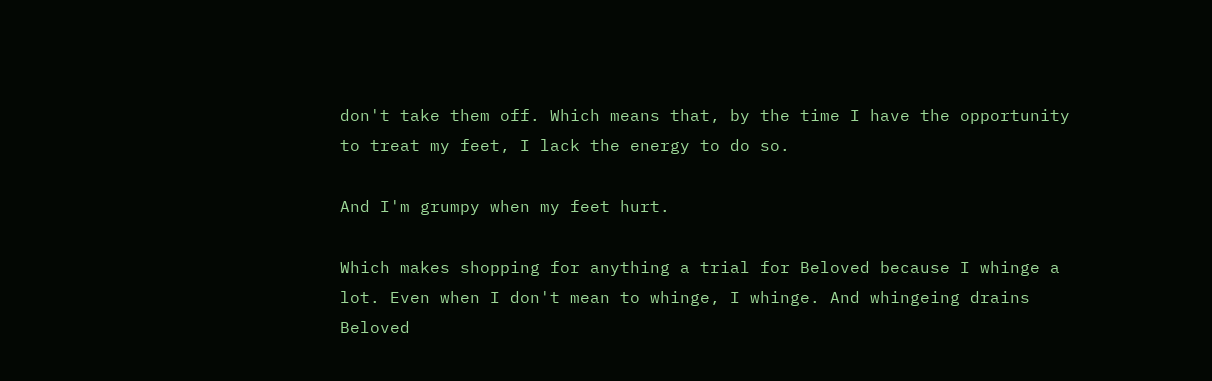don't take them off. Which means that, by the time I have the opportunity to treat my feet, I lack the energy to do so.

And I'm grumpy when my feet hurt.

Which makes shopping for anything a trial for Beloved because I whinge a lot. Even when I don't mean to whinge, I whinge. And whingeing drains Beloved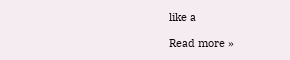like a

Read more »